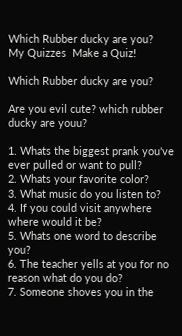Which Rubber ducky are you?
My Quizzes  Make a Quiz!

Which Rubber ducky are you?

Are you evil cute? which rubber ducky are youu?

1. Whats the biggest prank you've ever pulled or want to pull?
2. Whats your favorite color?
3. What music do you listen to?
4. If you could visit anywhere where would it be?
5. Whats one word to describe you?
6. The teacher yells at you for no reason what do you do?
7. Someone shoves you in the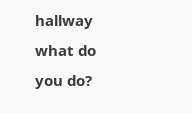hallway what do you do?